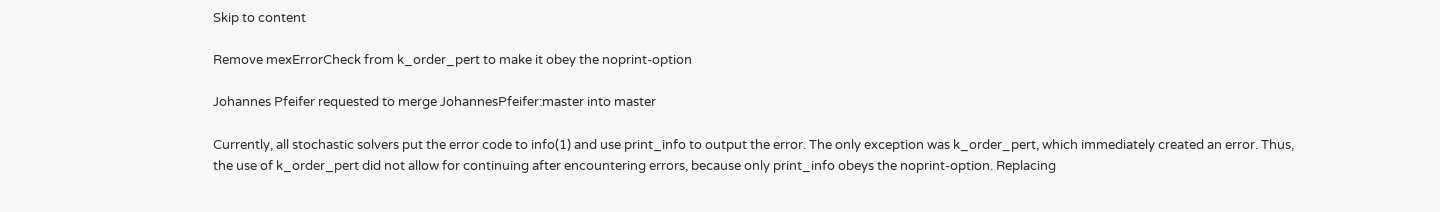Skip to content

Remove mexErrorCheck from k_order_pert to make it obey the noprint-option

Johannes Pfeifer requested to merge JohannesPfeifer:master into master

Currently, all stochastic solvers put the error code to info(1) and use print_info to output the error. The only exception was k_order_pert, which immediately created an error. Thus, the use of k_order_pert did not allow for continuing after encountering errors, because only print_info obeys the noprint-option. Replacing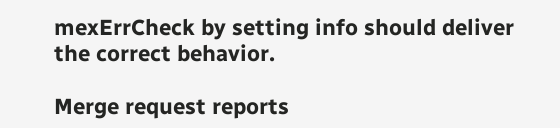mexErrCheck by setting info should deliver the correct behavior.

Merge request reports